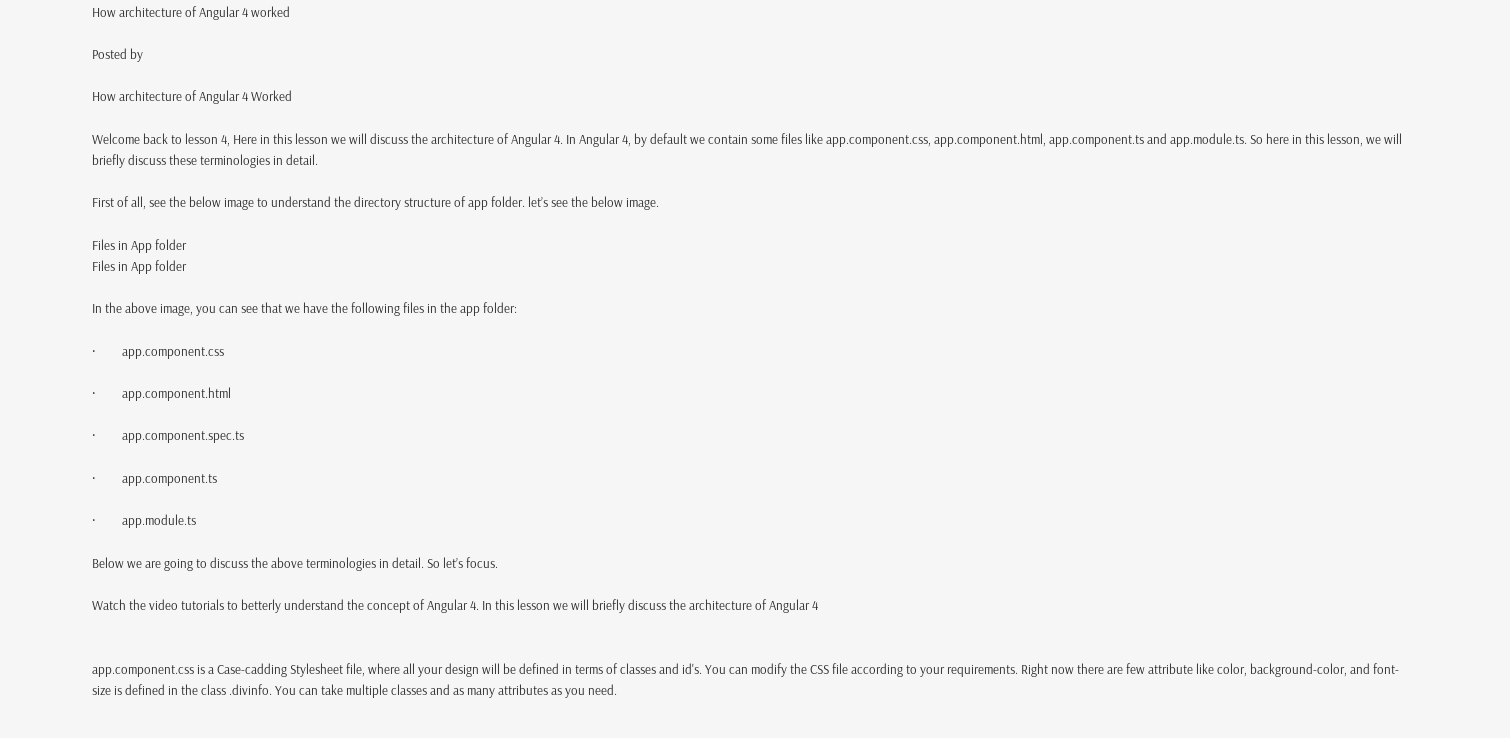How architecture of Angular 4 worked

Posted by

How architecture of Angular 4 Worked

Welcome back to lesson 4, Here in this lesson we will discuss the architecture of Angular 4. In Angular 4, by default we contain some files like app.component.css, app.component.html, app.component.ts and app.module.ts. So here in this lesson, we will briefly discuss these terminologies in detail.

First of all, see the below image to understand the directory structure of app folder. let’s see the below image.

Files in App folder
Files in App folder

In the above image, you can see that we have the following files in the app folder:

·         app.component.css

·         app.component.html

·         app.component.spec.ts

·         app.component.ts

·         app.module.ts

Below we are going to discuss the above terminologies in detail. So let’s focus.

Watch the video tutorials to betterly understand the concept of Angular 4. In this lesson we will briefly discuss the architecture of Angular 4


app.component.css is a Case-cadding Stylesheet file, where all your design will be defined in terms of classes and id's. You can modify the CSS file according to your requirements. Right now there are few attribute like color, background-color, and font-size is defined in the class .divinfo. You can take multiple classes and as many attributes as you need.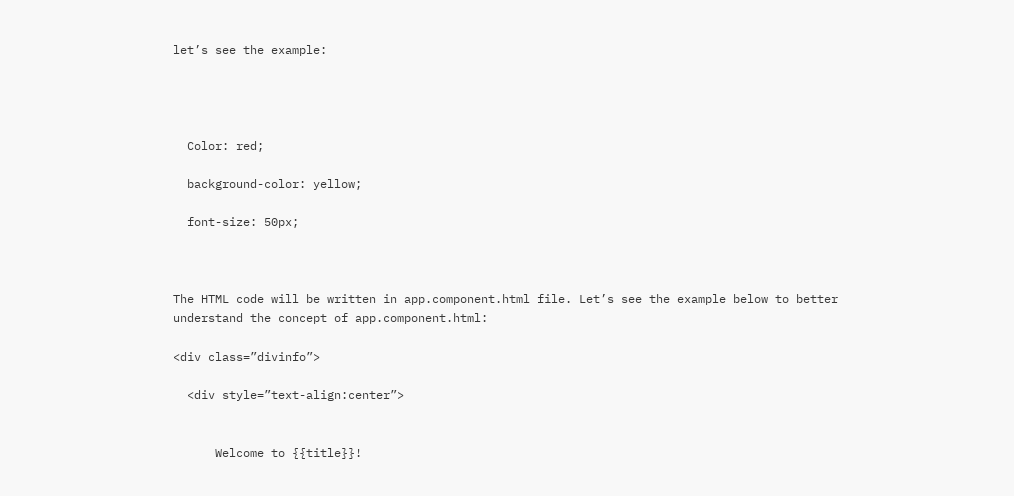let’s see the example:




  Color: red;

  background-color: yellow;

  font-size: 50px;



The HTML code will be written in app.component.html file. Let’s see the example below to better understand the concept of app.component.html:

<div class=”divinfo”>

  <div style=”text-align:center”>


      Welcome to {{title}}!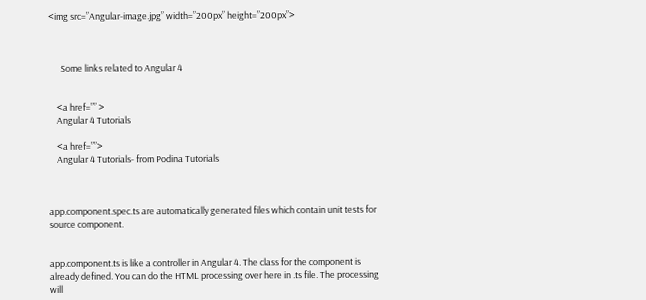<img src=”Angular-image.jpg” width=”200px” height=”200px”>



      Some links related to Angular 4


    <a href=”” >
    Angular 4 Tutorials

    <a href=””>
    Angular 4 Tutorials- from Podina Tutorials



app.component.spec.ts are automatically generated files which contain unit tests for source component.


app.component.ts is like a controller in Angular 4. The class for the component is already defined. You can do the HTML processing over here in .ts file. The processing will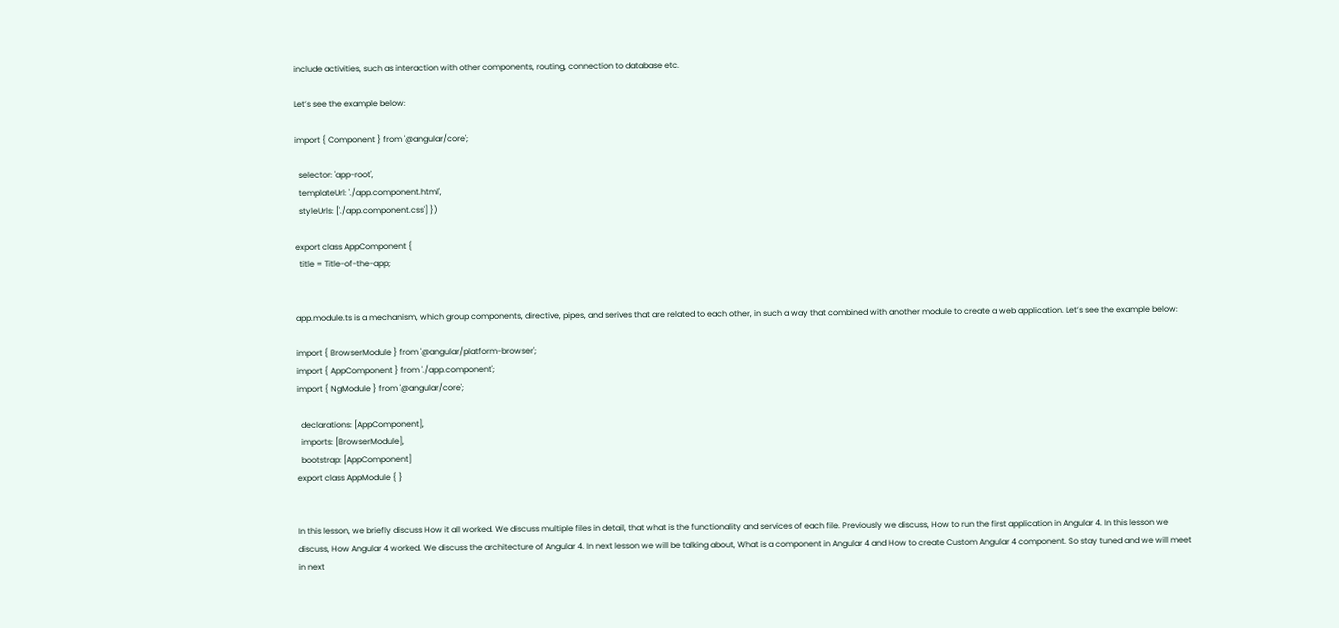include activities, such as interaction with other components, routing, connection to database etc.

Let’s see the example below:

import { Component } from '@angular/core';

  selector: 'app-root',
  templateUrl: './app.component.html',
  styleUrls: ['./app.component.css'] })

export class AppComponent {
  title = Title-of-the-app;


app.module.ts is a mechanism, which group components, directive, pipes, and serives that are related to each other, in such a way that combined with another module to create a web application. Let’s see the example below:

import { BrowserModule } from '@angular/platform-browser';
import { AppComponent } from './app.component';
import { NgModule } from '@angular/core';

  declarations: [AppComponent],
  imports: [BrowserModule],
  bootstrap: [AppComponent]
export class AppModule { }


In this lesson, we briefly discuss How it all worked. We discuss multiple files in detail, that what is the functionality and services of each file. Previously we discuss, How to run the first application in Angular 4. In this lesson we discuss, How Angular 4 worked. We discuss the architecture of Angular 4. In next lesson we will be talking about, What is a component in Angular 4 and How to create Custom Angular 4 component. So stay tuned and we will meet in next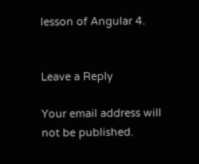lesson of Angular 4.


Leave a Reply

Your email address will not be published.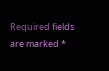Required fields are marked *